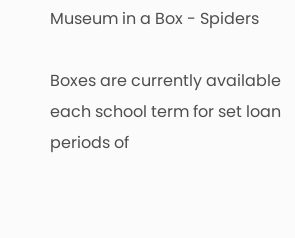Museum in a Box - Spiders

Boxes are currently available each school term for set loan periods of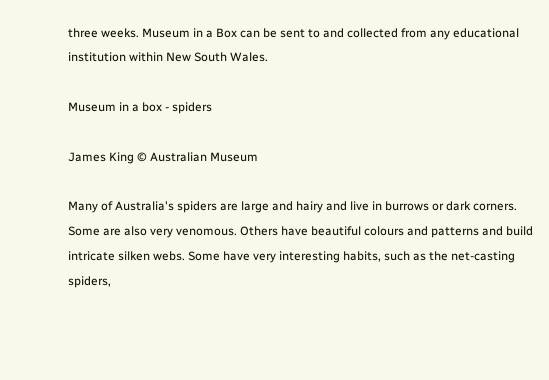three weeks. Museum in a Box can be sent to and collected from any educational institution within New South Wales.

Museum in a box - spiders

James King © Australian Museum

Many of Australia's spiders are large and hairy and live in burrows or dark corners. Some are also very venomous. Others have beautiful colours and patterns and build intricate silken webs. Some have very interesting habits, such as the net-casting spiders,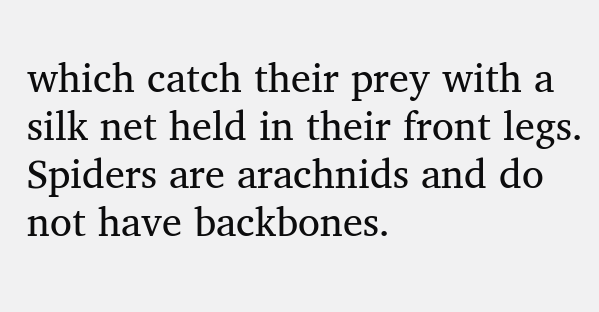which catch their prey with a silk net held in their front legs. Spiders are arachnids and do not have backbones.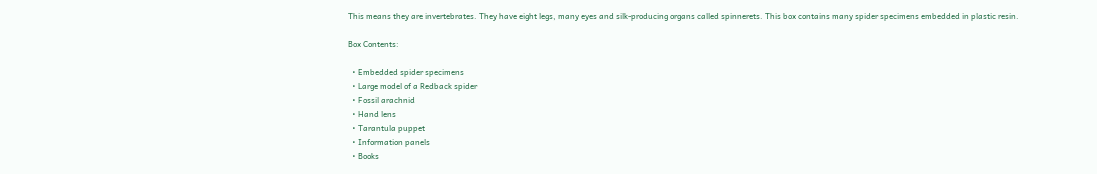This means they are invertebrates. They have eight legs, many eyes and silk-producing organs called spinnerets. This box contains many spider specimens embedded in plastic resin.

Box Contents:

  • Embedded spider specimens
  • Large model of a Redback spider
  • Fossil arachnid
  • Hand lens
  • Tarantula puppet
  • Information panels
  • Books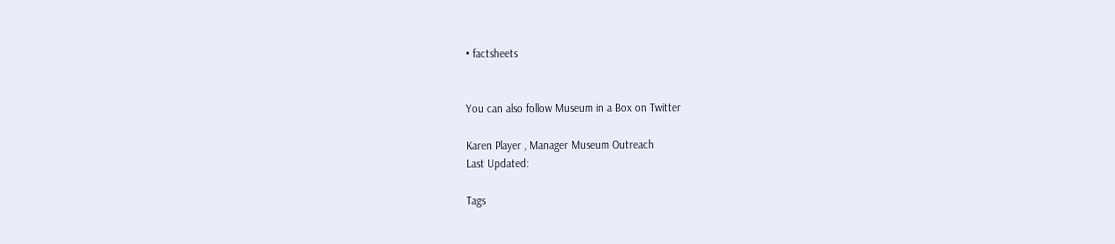• factsheets


You can also follow Museum in a Box on Twitter

Karen Player , Manager Museum Outreach
Last Updated:

Tags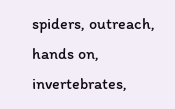spiders, outreach, hands on, invertebrates,